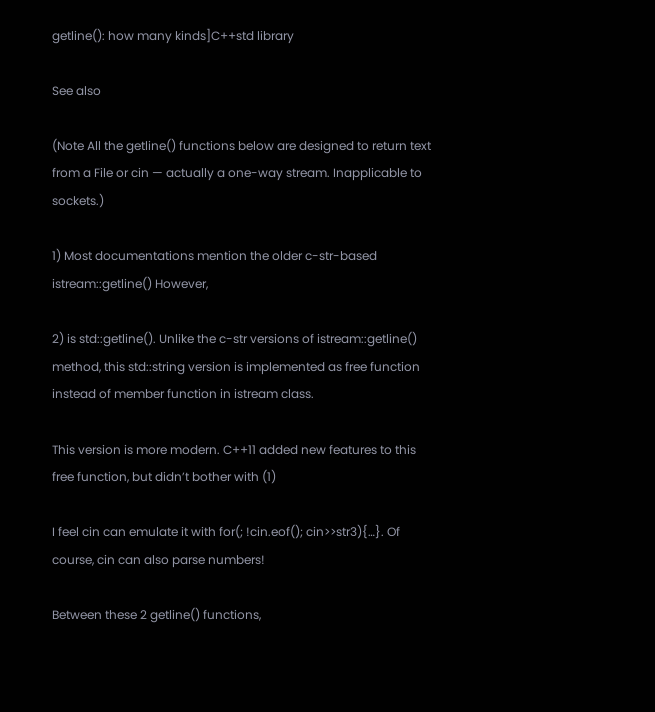getline(): how many kinds]C++std library

See also

(Note All the getline() functions below are designed to return text from a File or cin — actually a one-way stream. Inapplicable to sockets.)

1) Most documentations mention the older c-str-based istream::getline() However,

2) is std::getline(). Unlike the c-str versions of istream::getline() method, this std::string version is implemented as free function instead of member function in istream class.

This version is more modern. C++11 added new features to this free function, but didn’t bother with (1)

I feel cin can emulate it with for(; !cin.eof(); cin>>str3){…}. Of course, cin can also parse numbers!

Between these 2 getline() functions,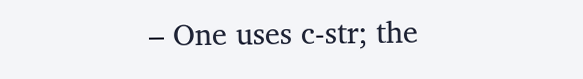– One uses c-str; the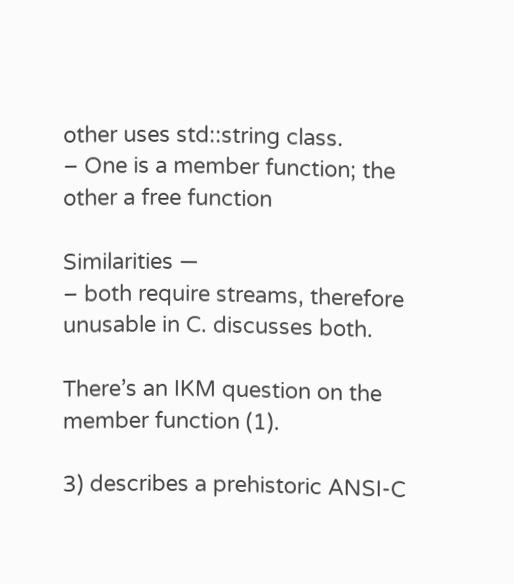other uses std::string class.
– One is a member function; the other a free function

Similarities —
– both require streams, therefore unusable in C. discusses both.

There’s an IKM question on the member function (1).

3) describes a prehistoric ANSI-C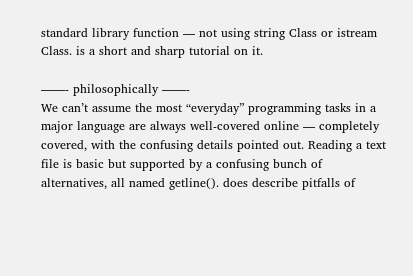standard library function — not using string Class or istream Class. is a short and sharp tutorial on it.

——- philosophically ——-
We can’t assume the most “everyday” programming tasks in a major language are always well-covered online — completely covered, with the confusing details pointed out. Reading a text file is basic but supported by a confusing bunch of alternatives, all named getline(). does describe pitfalls of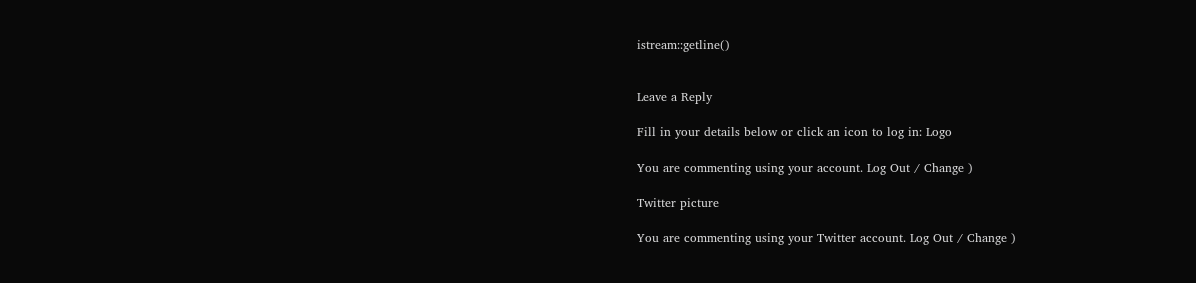istream::getline()


Leave a Reply

Fill in your details below or click an icon to log in: Logo

You are commenting using your account. Log Out / Change )

Twitter picture

You are commenting using your Twitter account. Log Out / Change )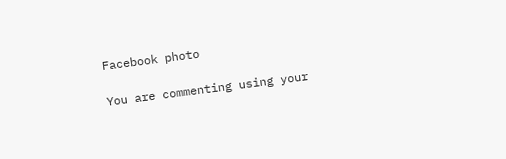Facebook photo

You are commenting using your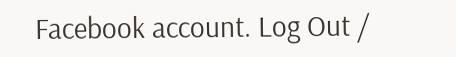Facebook account. Log Out /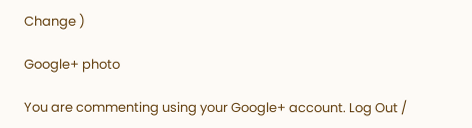Change )

Google+ photo

You are commenting using your Google+ account. Log Out /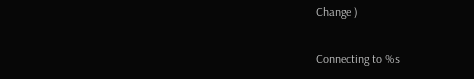Change )

Connecting to %s